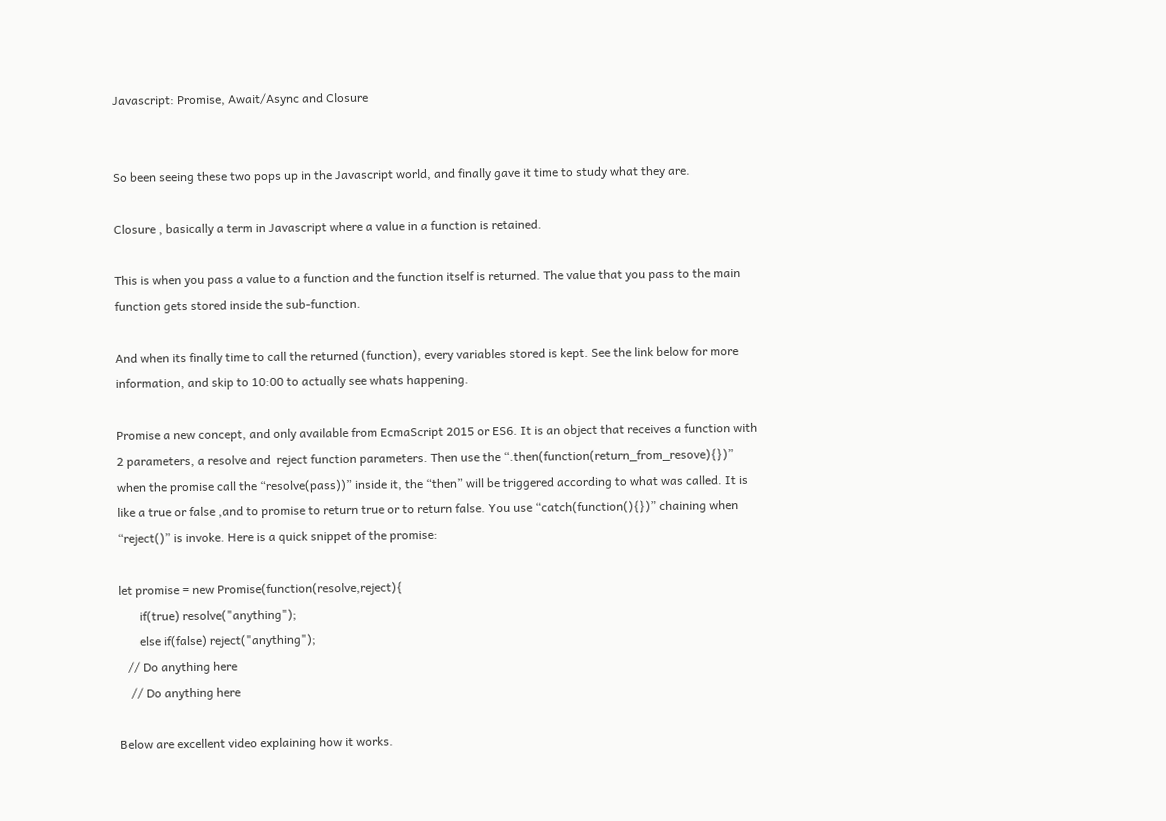Javascript: Promise, Await/Async and Closure


So been seeing these two pops up in the Javascript world, and finally gave it time to study what they are.

Closure , basically a term in Javascript where a value in a function is retained.

This is when you pass a value to a function and the function itself is returned. The value that you pass to the main function gets stored inside the sub-function.

And when its finally time to call the returned (function), every variables stored is kept. See the link below for more information, and skip to 10:00 to actually see whats happening.

Promise a new concept, and only available from EcmaScript 2015 or ES6. It is an object that receives a function with 2 parameters, a resolve and  reject function parameters. Then use the “.then(function(return_from_resove){})” when the promise call the “resolve(pass))” inside it, the “then” will be triggered according to what was called. It is like a true or false ,and to promise to return true or to return false. You use “catch(function(){})” chaining when “reject()” is invoke. Here is a quick snippet of the promise:

let promise = new Promise(function(resolve,reject){
       if(true) resolve("anything");
       else if(false) reject("anything");
   // Do anything here
    // Do anything here

Below are excellent video explaining how it works.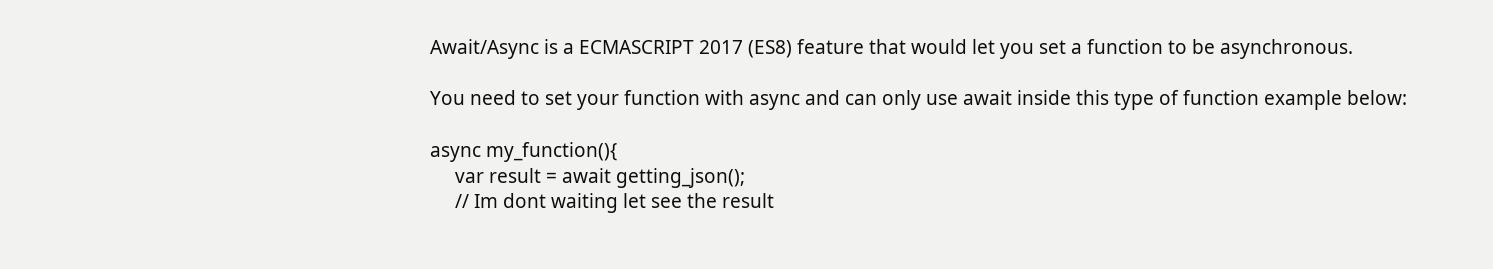Await/Async is a ECMASCRIPT 2017 (ES8) feature that would let you set a function to be asynchronous.

You need to set your function with async and can only use await inside this type of function example below:

async my_function(){
     var result = await getting_json();
     // Im dont waiting let see the result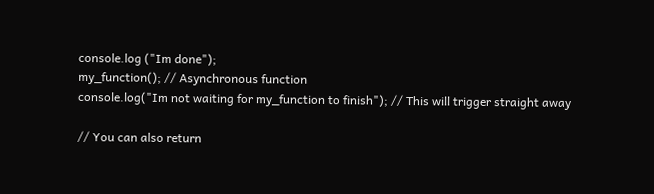console.log ("Im done");
my_function(); // Asynchronous function
console.log("Im not waiting for my_function to finish"); // This will trigger straight away

// You can also return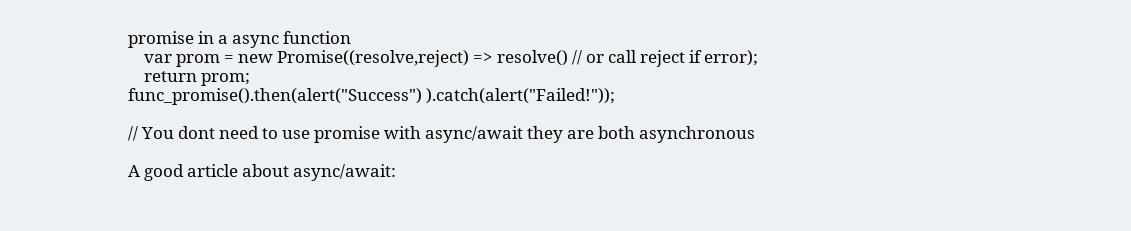promise in a async function
    var prom = new Promise((resolve,reject) => resolve() // or call reject if error);
    return prom;
func_promise().then(alert("Success") ).catch(alert("Failed!"));

// You dont need to use promise with async/await they are both asynchronous

A good article about async/await: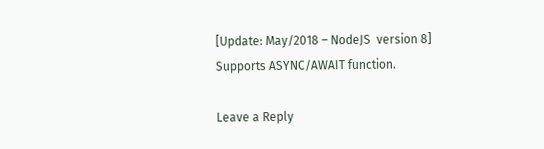[Update: May/2018 – NodeJS  version 8] Supports ASYNC/AWAIT function.

Leave a Reply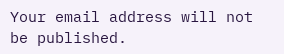Your email address will not be published.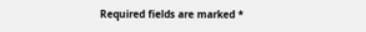Required fields are marked *